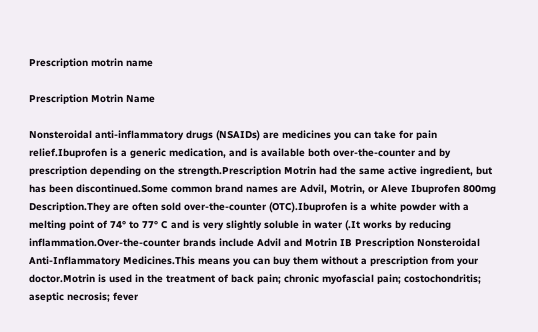Prescription motrin name

Prescription Motrin Name

Nonsteroidal anti-inflammatory drugs (NSAIDs) are medicines you can take for pain relief.Ibuprofen is a generic medication, and is available both over-the-counter and by prescription depending on the strength.Prescription Motrin had the same active ingredient, but has been discontinued.Some common brand names are Advil, Motrin, or Aleve Ibuprofen 800mg Description.They are often sold over-the-counter (OTC).Ibuprofen is a white powder with a melting point of 74° to 77° C and is very slightly soluble in water (.It works by reducing inflammation.Over-the-counter brands include Advil and Motrin IB Prescription Nonsteroidal Anti-Inflammatory Medicines.This means you can buy them without a prescription from your doctor.Motrin is used in the treatment of back pain; chronic myofascial pain; costochondritis; aseptic necrosis; fever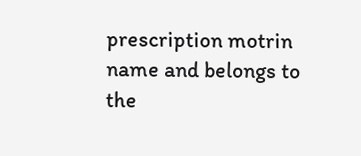prescription motrin name and belongs to the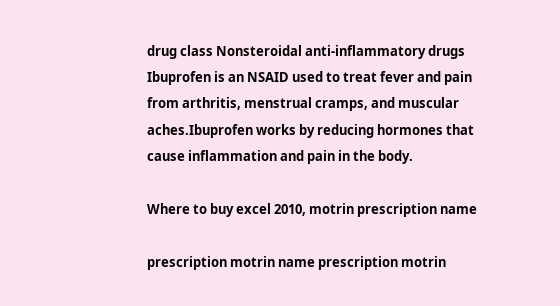drug class Nonsteroidal anti-inflammatory drugs Ibuprofen is an NSAID used to treat fever and pain from arthritis, menstrual cramps, and muscular aches.Ibuprofen works by reducing hormones that cause inflammation and pain in the body.

Where to buy excel 2010, motrin prescription name

prescription motrin name prescription motrin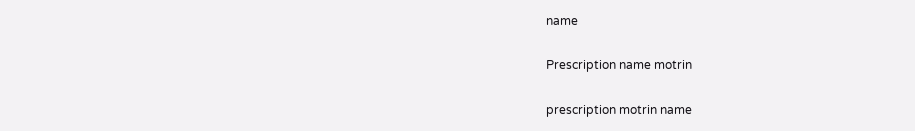name

Prescription name motrin

prescription motrin name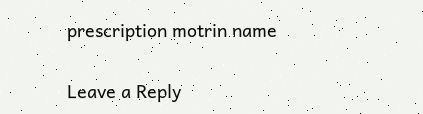prescription motrin name

Leave a Reply